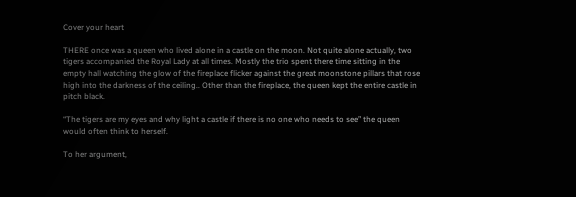Cover your heart

THERE once was a queen who lived alone in a castle on the moon. Not quite alone actually, two tigers accompanied the Royal Lady at all times. Mostly the trio spent there time sitting in the empty hall watching the glow of the fireplace flicker against the great moonstone pillars that rose high into the darkness of the ceiling.. Other than the fireplace, the queen kept the entire castle in pitch black.

“The tigers are my eyes and why light a castle if there is no one who needs to see” the queen would often think to herself.

To her argument,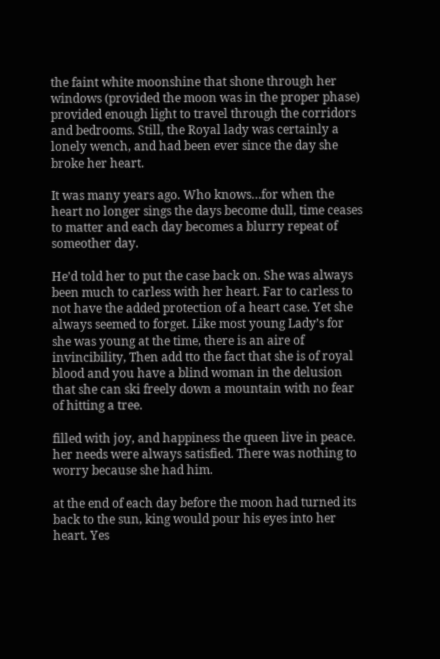the faint white moonshine that shone through her windows (provided the moon was in the proper phase) provided enough light to travel through the corridors and bedrooms. Still, the Royal lady was certainly a lonely wench, and had been ever since the day she broke her heart.

It was many years ago. Who knows…for when the heart no longer sings the days become dull, time ceases to matter and each day becomes a blurry repeat of someother day.

He’d told her to put the case back on. She was always been much to carless with her heart. Far to carless to not have the added protection of a heart case. Yet she always seemed to forget. Like most young Lady’s for she was young at the time, there is an aire of invincibility, Then add tto the fact that she is of royal blood and you have a blind woman in the delusion that she can ski freely down a mountain with no fear of hitting a tree.

filled with joy, and happiness the queen live in peace. her needs were always satisfied. There was nothing to worry because she had him.

at the end of each day before the moon had turned its back to the sun, king would pour his eyes into her heart. Yes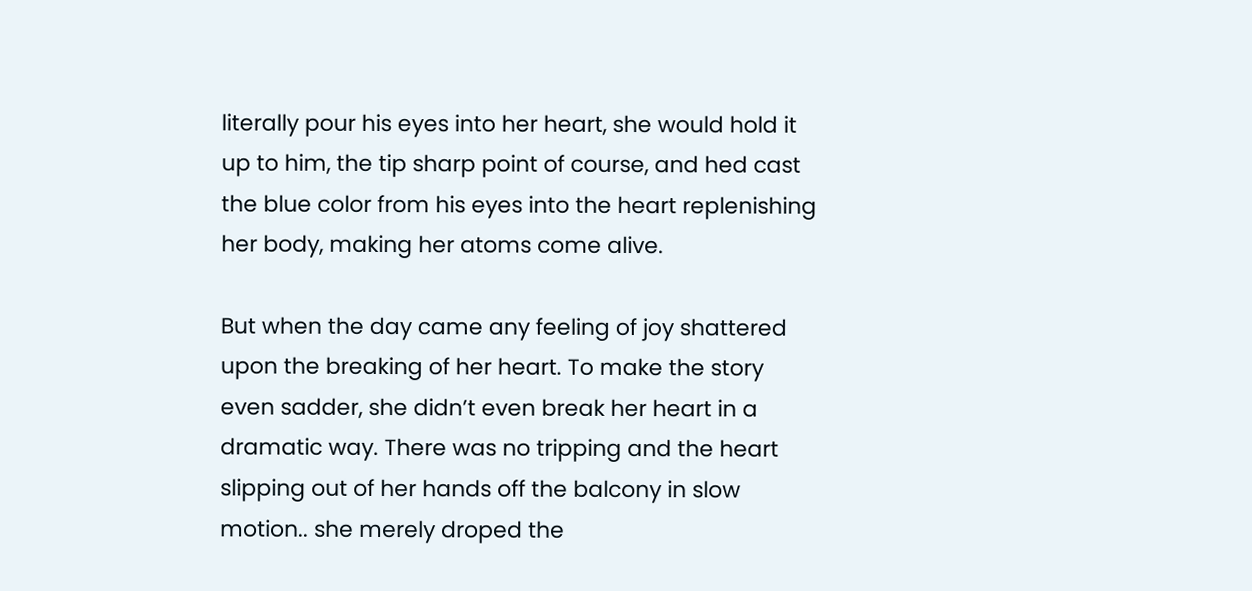literally pour his eyes into her heart, she would hold it up to him, the tip sharp point of course, and hed cast the blue color from his eyes into the heart replenishing her body, making her atoms come alive.

But when the day came any feeling of joy shattered upon the breaking of her heart. To make the story even sadder, she didn’t even break her heart in a dramatic way. There was no tripping and the heart slipping out of her hands off the balcony in slow motion.. she merely droped the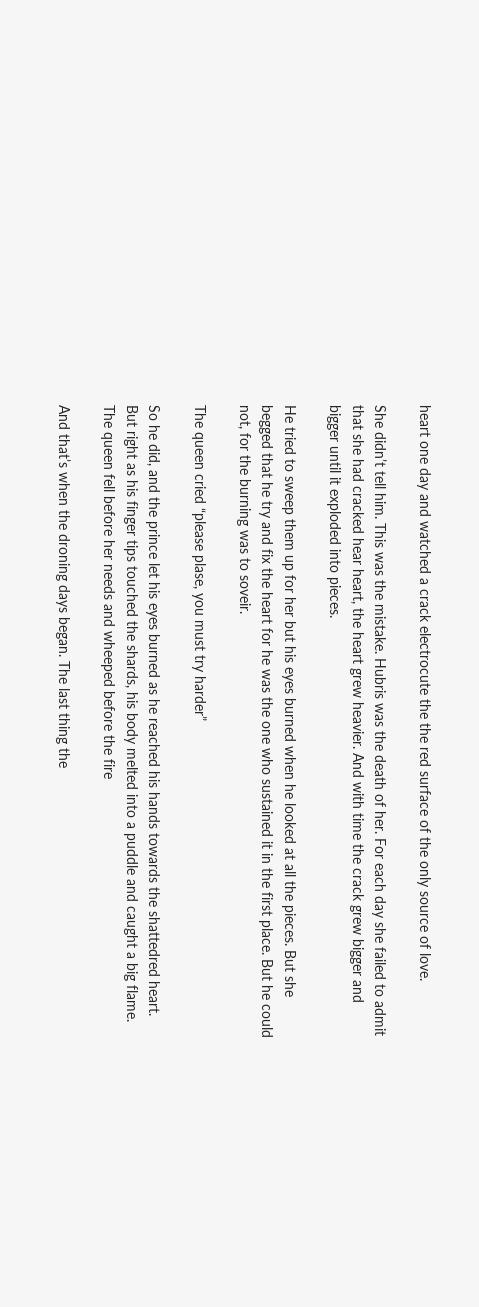heart one day and watched a crack electrocute the the red surface of the only source of love.

She didn’t tell him. This was the mistake. Hubris was the death of her. For each day she failed to admit that she had cracked hear heart, the heart grew heavier. And with time the crack grew bigger and bigger until it exploded into pieces.

He tried to sweep them up for her but his eyes burned when he looked at all the pieces. But she begged that he try and fix the heart for he was the one who sustained it in the first place. But he could not, for the burning was to soveir.

The queen cried “please plase, you must try harder”

So he did, and the prince let his eyes burned as he reached his hands towards the shattedred heart. But right as his finger tips touched the shards, his body melted into a puddle and caught a big flame.
The queen fell before her needs and wheeped before the fire

And that’s when the droning days began. The last thing the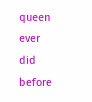queen ever did before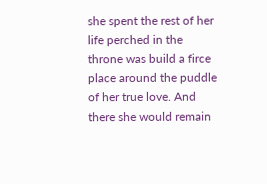she spent the rest of her life perched in the throne was build a firce place around the puddle of her true love. And there she would remain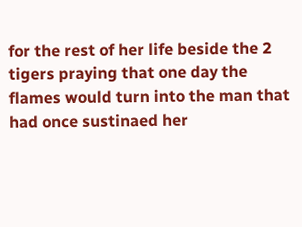for the rest of her life beside the 2 tigers praying that one day the flames would turn into the man that had once sustinaed her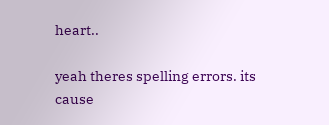heart..

yeah theres spelling errors. its cause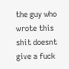the guy who wrote this shit doesnt give a fuck